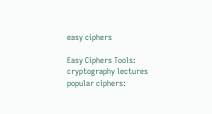easy ciphers

Easy Ciphers Tools:
cryptography lectures
popular ciphers: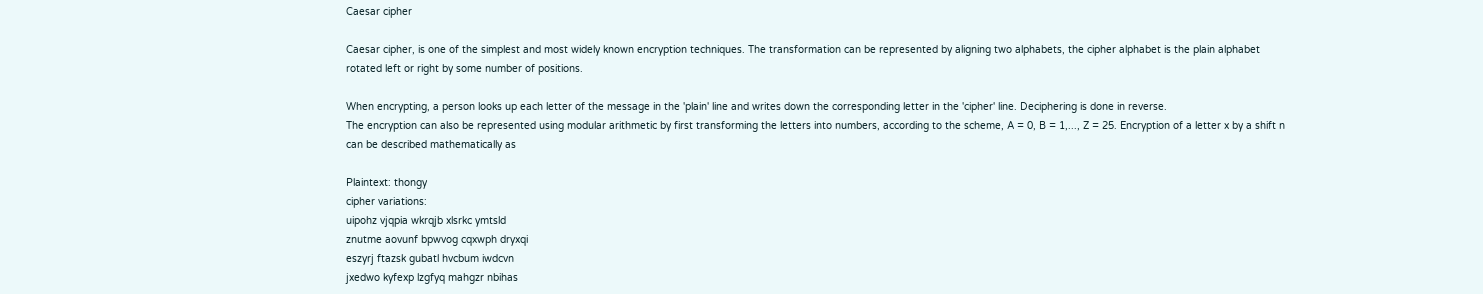Caesar cipher

Caesar cipher, is one of the simplest and most widely known encryption techniques. The transformation can be represented by aligning two alphabets, the cipher alphabet is the plain alphabet rotated left or right by some number of positions.

When encrypting, a person looks up each letter of the message in the 'plain' line and writes down the corresponding letter in the 'cipher' line. Deciphering is done in reverse.
The encryption can also be represented using modular arithmetic by first transforming the letters into numbers, according to the scheme, A = 0, B = 1,..., Z = 25. Encryption of a letter x by a shift n can be described mathematically as

Plaintext: thongy
cipher variations:
uipohz vjqpia wkrqjb xlsrkc ymtsld
znutme aovunf bpwvog cqxwph dryxqi
eszyrj ftazsk gubatl hvcbum iwdcvn
jxedwo kyfexp lzgfyq mahgzr nbihas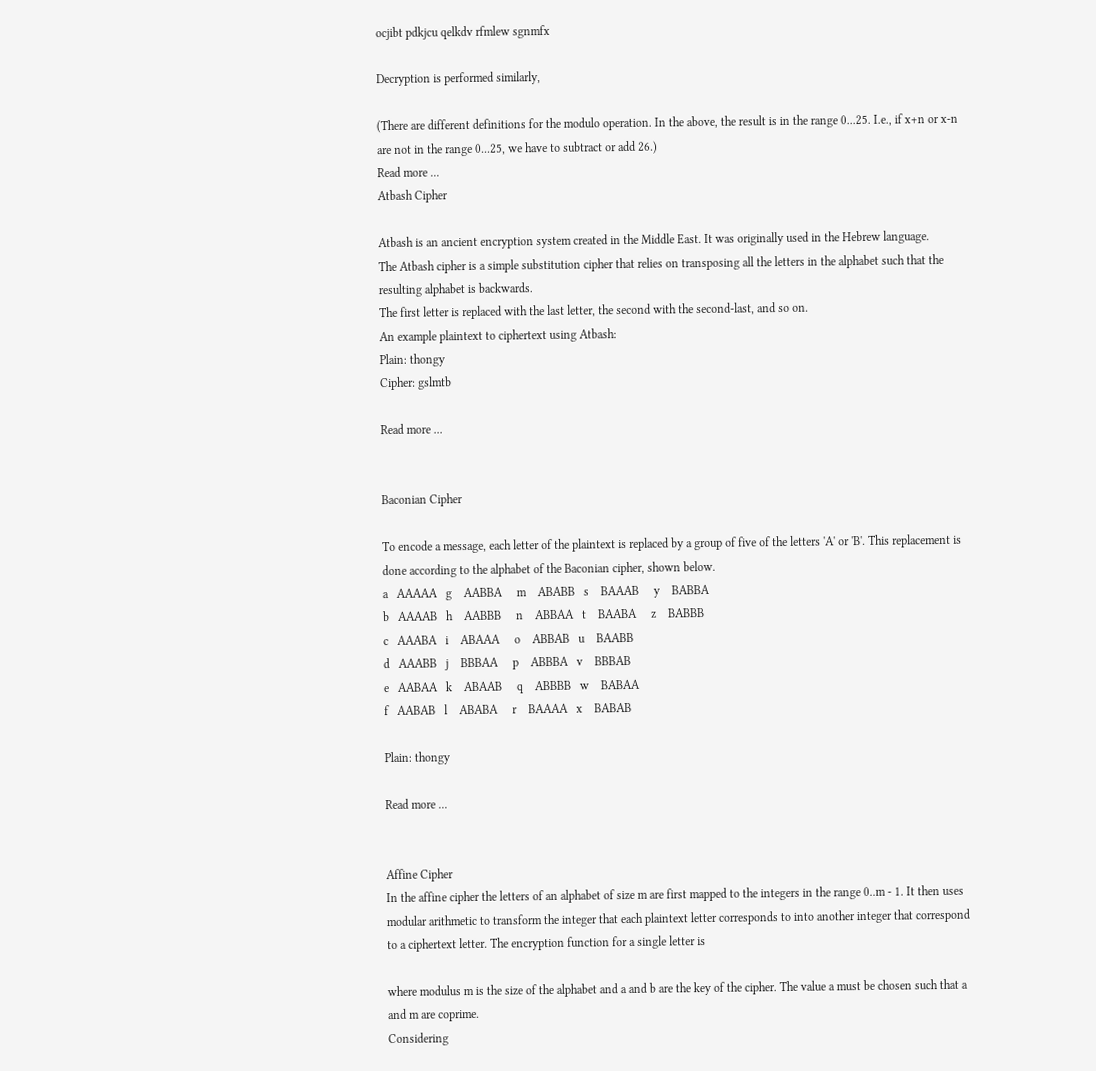ocjibt pdkjcu qelkdv rfmlew sgnmfx

Decryption is performed similarly,

(There are different definitions for the modulo operation. In the above, the result is in the range 0...25. I.e., if x+n or x-n are not in the range 0...25, we have to subtract or add 26.)
Read more ...
Atbash Cipher

Atbash is an ancient encryption system created in the Middle East. It was originally used in the Hebrew language.
The Atbash cipher is a simple substitution cipher that relies on transposing all the letters in the alphabet such that the resulting alphabet is backwards.
The first letter is replaced with the last letter, the second with the second-last, and so on.
An example plaintext to ciphertext using Atbash:
Plain: thongy
Cipher: gslmtb

Read more ...


Baconian Cipher

To encode a message, each letter of the plaintext is replaced by a group of five of the letters 'A' or 'B'. This replacement is done according to the alphabet of the Baconian cipher, shown below.
a   AAAAA   g    AABBA     m    ABABB   s    BAAAB     y    BABBA
b   AAAAB   h    AABBB     n    ABBAA   t    BAABA     z    BABBB
c   AAABA   i    ABAAA     o    ABBAB   u    BAABB
d   AAABB   j    BBBAA     p    ABBBA   v    BBBAB
e   AABAA   k    ABAAB     q    ABBBB   w    BABAA
f   AABAB   l    ABABA     r    BAAAA   x    BABAB

Plain: thongy

Read more ...


Affine Cipher
In the affine cipher the letters of an alphabet of size m are first mapped to the integers in the range 0..m - 1. It then uses modular arithmetic to transform the integer that each plaintext letter corresponds to into another integer that correspond to a ciphertext letter. The encryption function for a single letter is

where modulus m is the size of the alphabet and a and b are the key of the cipher. The value a must be chosen such that a and m are coprime.
Considering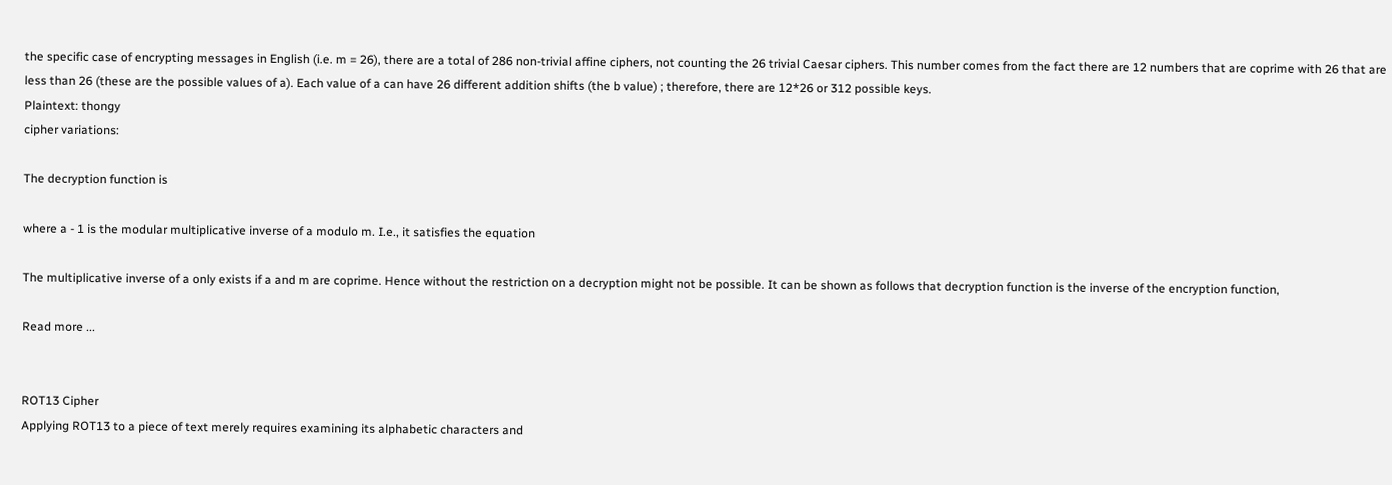the specific case of encrypting messages in English (i.e. m = 26), there are a total of 286 non-trivial affine ciphers, not counting the 26 trivial Caesar ciphers. This number comes from the fact there are 12 numbers that are coprime with 26 that are less than 26 (these are the possible values of a). Each value of a can have 26 different addition shifts (the b value) ; therefore, there are 12*26 or 312 possible keys.
Plaintext: thongy
cipher variations:

The decryption function is

where a - 1 is the modular multiplicative inverse of a modulo m. I.e., it satisfies the equation

The multiplicative inverse of a only exists if a and m are coprime. Hence without the restriction on a decryption might not be possible. It can be shown as follows that decryption function is the inverse of the encryption function,

Read more ...


ROT13 Cipher
Applying ROT13 to a piece of text merely requires examining its alphabetic characters and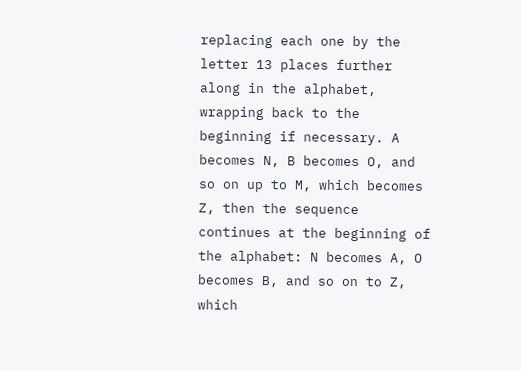replacing each one by the letter 13 places further along in the alphabet, wrapping back to the beginning if necessary. A becomes N, B becomes O, and so on up to M, which becomes Z, then the sequence continues at the beginning of the alphabet: N becomes A, O becomes B, and so on to Z, which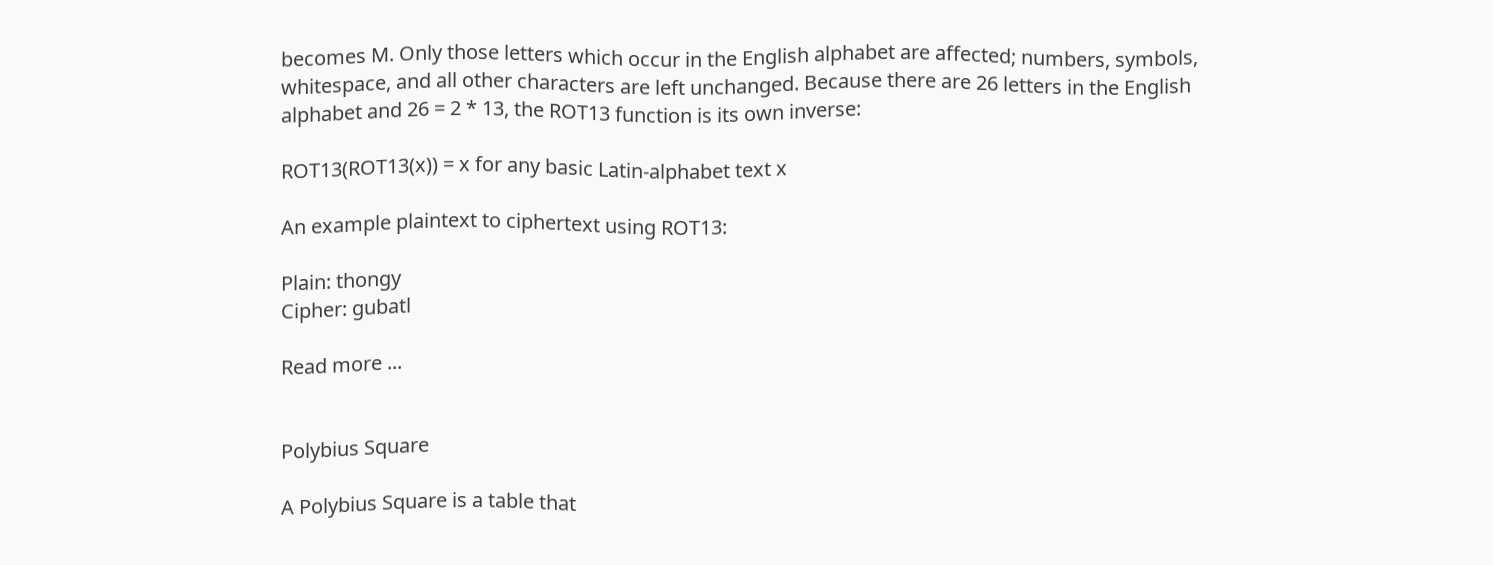becomes M. Only those letters which occur in the English alphabet are affected; numbers, symbols, whitespace, and all other characters are left unchanged. Because there are 26 letters in the English alphabet and 26 = 2 * 13, the ROT13 function is its own inverse:

ROT13(ROT13(x)) = x for any basic Latin-alphabet text x

An example plaintext to ciphertext using ROT13:

Plain: thongy
Cipher: gubatl

Read more ...


Polybius Square

A Polybius Square is a table that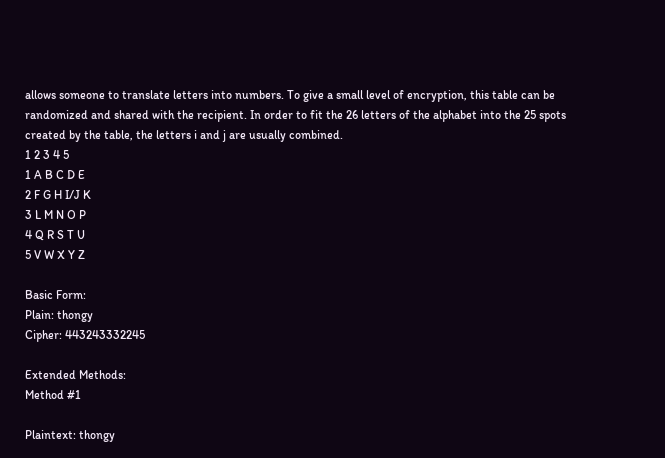allows someone to translate letters into numbers. To give a small level of encryption, this table can be randomized and shared with the recipient. In order to fit the 26 letters of the alphabet into the 25 spots created by the table, the letters i and j are usually combined.
1 2 3 4 5
1 A B C D E
2 F G H I/J K
3 L M N O P
4 Q R S T U
5 V W X Y Z

Basic Form:
Plain: thongy
Cipher: 443243332245

Extended Methods:
Method #1

Plaintext: thongy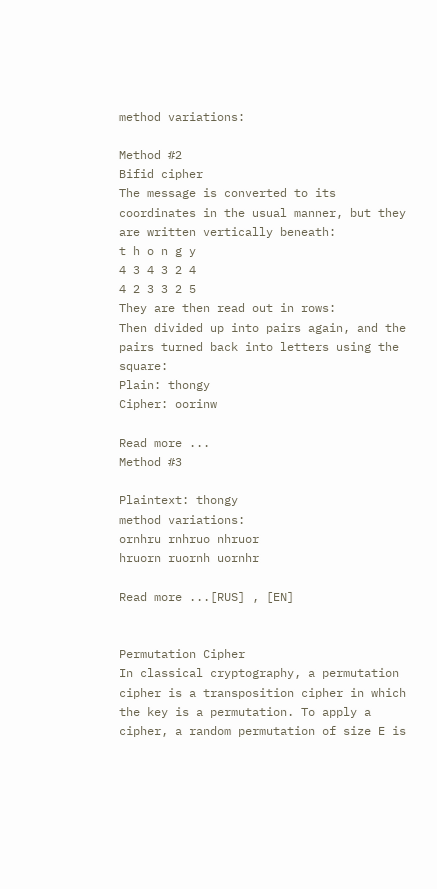method variations:

Method #2
Bifid cipher
The message is converted to its coordinates in the usual manner, but they are written vertically beneath:
t h o n g y
4 3 4 3 2 4
4 2 3 3 2 5
They are then read out in rows:
Then divided up into pairs again, and the pairs turned back into letters using the square:
Plain: thongy
Cipher: oorinw

Read more ...
Method #3

Plaintext: thongy
method variations:
ornhru rnhruo nhruor
hruorn ruornh uornhr

Read more ...[RUS] , [EN]


Permutation Cipher
In classical cryptography, a permutation cipher is a transposition cipher in which the key is a permutation. To apply a cipher, a random permutation of size E is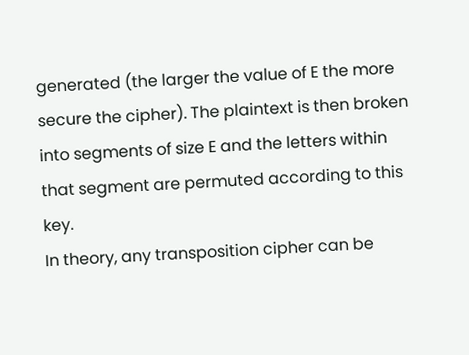generated (the larger the value of E the more secure the cipher). The plaintext is then broken into segments of size E and the letters within that segment are permuted according to this key.
In theory, any transposition cipher can be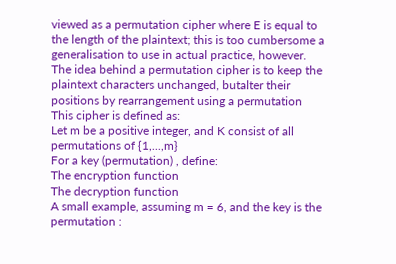viewed as a permutation cipher where E is equal to the length of the plaintext; this is too cumbersome a generalisation to use in actual practice, however.
The idea behind a permutation cipher is to keep the plaintext characters unchanged, butalter their positions by rearrangement using a permutation
This cipher is defined as:
Let m be a positive integer, and K consist of all permutations of {1,...,m}
For a key (permutation) , define:
The encryption function
The decryption function
A small example, assuming m = 6, and the key is the permutation :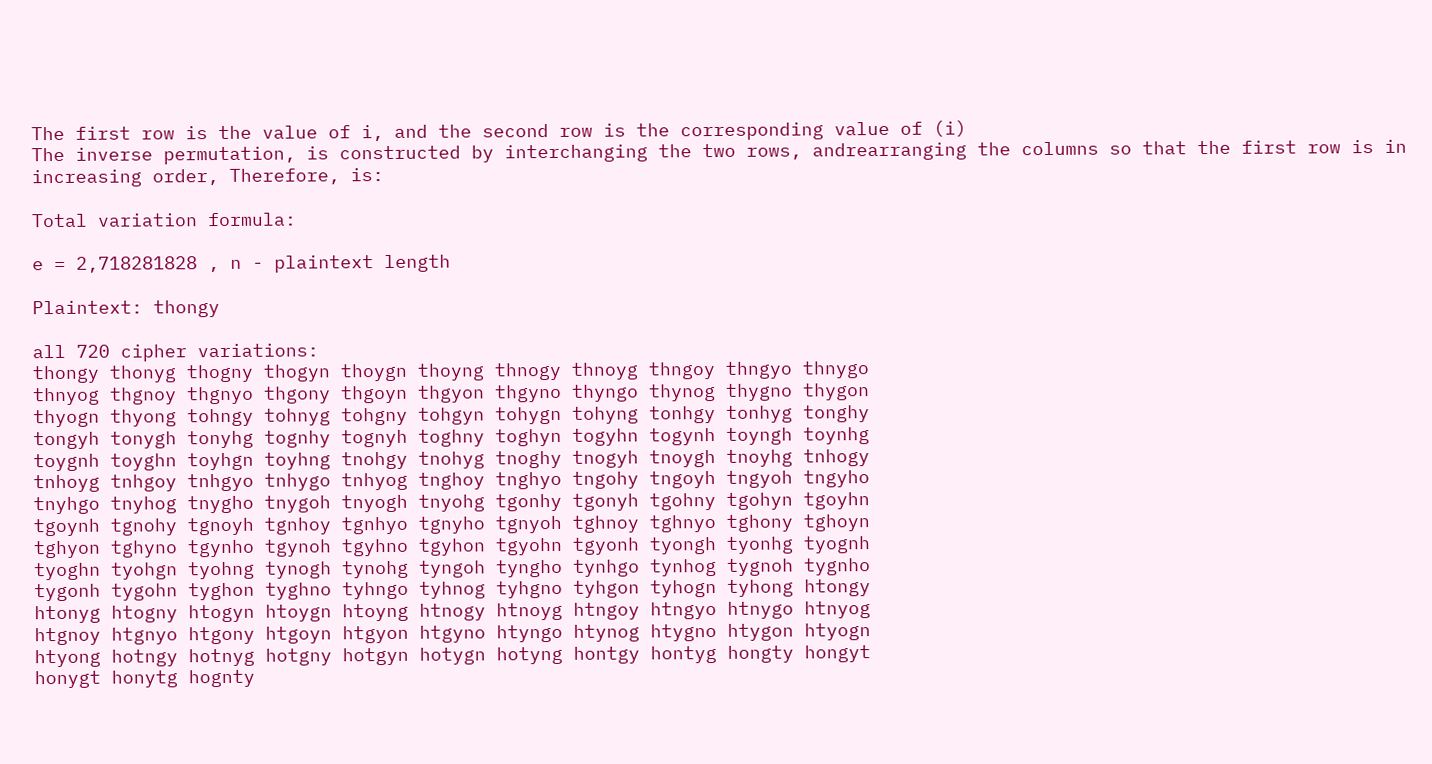The first row is the value of i, and the second row is the corresponding value of (i)
The inverse permutation, is constructed by interchanging the two rows, andrearranging the columns so that the first row is in increasing order, Therefore, is:

Total variation formula:

e = 2,718281828 , n - plaintext length

Plaintext: thongy

all 720 cipher variations:
thongy thonyg thogny thogyn thoygn thoyng thnogy thnoyg thngoy thngyo thnygo
thnyog thgnoy thgnyo thgony thgoyn thgyon thgyno thyngo thynog thygno thygon
thyogn thyong tohngy tohnyg tohgny tohgyn tohygn tohyng tonhgy tonhyg tonghy
tongyh tonygh tonyhg tognhy tognyh toghny toghyn togyhn togynh toyngh toynhg
toygnh toyghn toyhgn toyhng tnohgy tnohyg tnoghy tnogyh tnoygh tnoyhg tnhogy
tnhoyg tnhgoy tnhgyo tnhygo tnhyog tnghoy tnghyo tngohy tngoyh tngyoh tngyho
tnyhgo tnyhog tnygho tnygoh tnyogh tnyohg tgonhy tgonyh tgohny tgohyn tgoyhn
tgoynh tgnohy tgnoyh tgnhoy tgnhyo tgnyho tgnyoh tghnoy tghnyo tghony tghoyn
tghyon tghyno tgynho tgynoh tgyhno tgyhon tgyohn tgyonh tyongh tyonhg tyognh
tyoghn tyohgn tyohng tynogh tynohg tyngoh tyngho tynhgo tynhog tygnoh tygnho
tygonh tygohn tyghon tyghno tyhngo tyhnog tyhgno tyhgon tyhogn tyhong htongy
htonyg htogny htogyn htoygn htoyng htnogy htnoyg htngoy htngyo htnygo htnyog
htgnoy htgnyo htgony htgoyn htgyon htgyno htyngo htynog htygno htygon htyogn
htyong hotngy hotnyg hotgny hotgyn hotygn hotyng hontgy hontyg hongty hongyt
honygt honytg hognty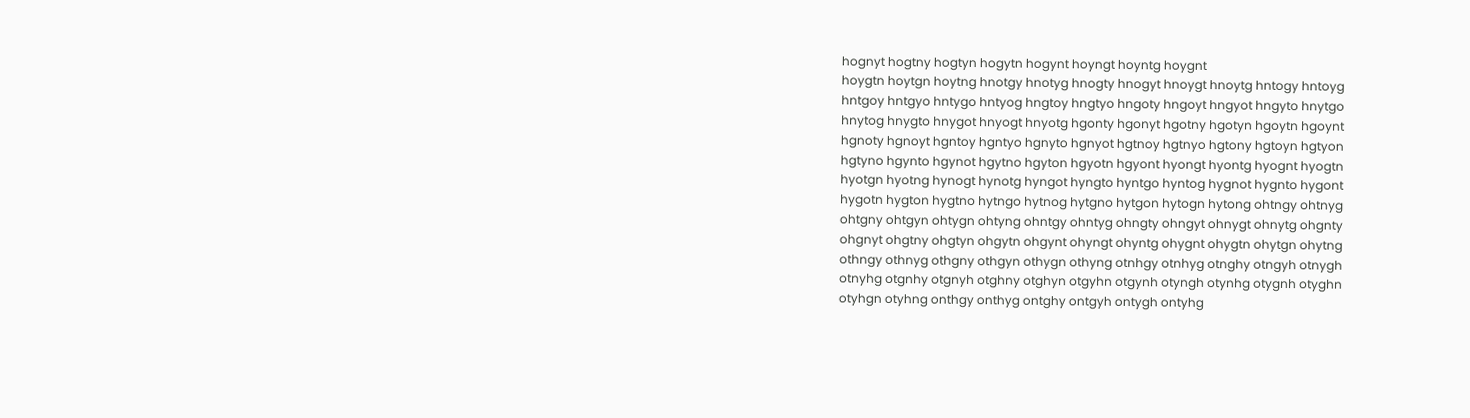hognyt hogtny hogtyn hogytn hogynt hoyngt hoyntg hoygnt
hoygtn hoytgn hoytng hnotgy hnotyg hnogty hnogyt hnoygt hnoytg hntogy hntoyg
hntgoy hntgyo hntygo hntyog hngtoy hngtyo hngoty hngoyt hngyot hngyto hnytgo
hnytog hnygto hnygot hnyogt hnyotg hgonty hgonyt hgotny hgotyn hgoytn hgoynt
hgnoty hgnoyt hgntoy hgntyo hgnyto hgnyot hgtnoy hgtnyo hgtony hgtoyn hgtyon
hgtyno hgynto hgynot hgytno hgyton hgyotn hgyont hyongt hyontg hyognt hyogtn
hyotgn hyotng hynogt hynotg hyngot hyngto hyntgo hyntog hygnot hygnto hygont
hygotn hygton hygtno hytngo hytnog hytgno hytgon hytogn hytong ohtngy ohtnyg
ohtgny ohtgyn ohtygn ohtyng ohntgy ohntyg ohngty ohngyt ohnygt ohnytg ohgnty
ohgnyt ohgtny ohgtyn ohgytn ohgynt ohyngt ohyntg ohygnt ohygtn ohytgn ohytng
othngy othnyg othgny othgyn othygn othyng otnhgy otnhyg otnghy otngyh otnygh
otnyhg otgnhy otgnyh otghny otghyn otgyhn otgynh otyngh otynhg otygnh otyghn
otyhgn otyhng onthgy onthyg ontghy ontgyh ontygh ontyhg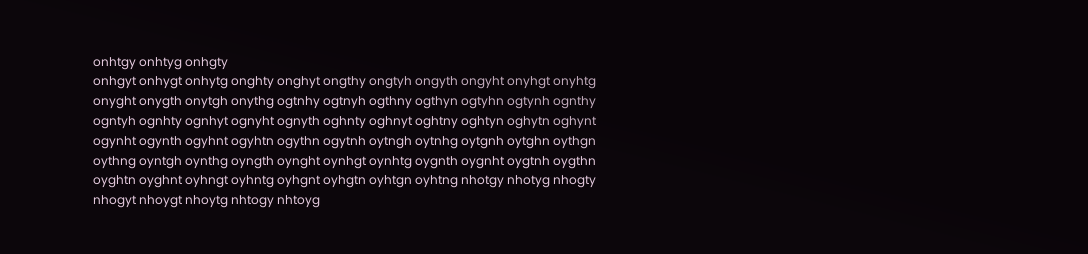onhtgy onhtyg onhgty
onhgyt onhygt onhytg onghty onghyt ongthy ongtyh ongyth ongyht onyhgt onyhtg
onyght onygth onytgh onythg ogtnhy ogtnyh ogthny ogthyn ogtyhn ogtynh ognthy
ogntyh ognhty ognhyt ognyht ognyth oghnty oghnyt oghtny oghtyn oghytn oghynt
ogynht ogynth ogyhnt ogyhtn ogythn ogytnh oytngh oytnhg oytgnh oytghn oythgn
oythng oyntgh oynthg oyngth oynght oynhgt oynhtg oygnth oygnht oygtnh oygthn
oyghtn oyghnt oyhngt oyhntg oyhgnt oyhgtn oyhtgn oyhtng nhotgy nhotyg nhogty
nhogyt nhoygt nhoytg nhtogy nhtoyg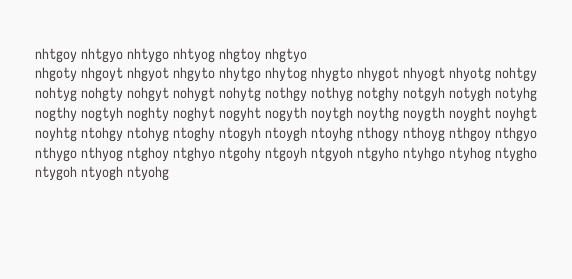nhtgoy nhtgyo nhtygo nhtyog nhgtoy nhgtyo
nhgoty nhgoyt nhgyot nhgyto nhytgo nhytog nhygto nhygot nhyogt nhyotg nohtgy
nohtyg nohgty nohgyt nohygt nohytg nothgy nothyg notghy notgyh notygh notyhg
nogthy nogtyh noghty noghyt nogyht nogyth noytgh noythg noygth noyght noyhgt
noyhtg ntohgy ntohyg ntoghy ntogyh ntoygh ntoyhg nthogy nthoyg nthgoy nthgyo
nthygo nthyog ntghoy ntghyo ntgohy ntgoyh ntgyoh ntgyho ntyhgo ntyhog ntygho
ntygoh ntyogh ntyohg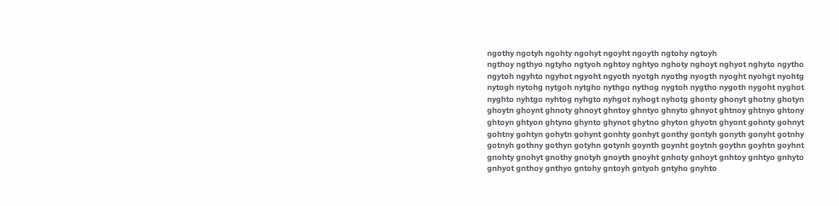ngothy ngotyh ngohty ngohyt ngoyht ngoyth ngtohy ngtoyh
ngthoy ngthyo ngtyho ngtyoh nghtoy nghtyo nghoty nghoyt nghyot nghyto ngytho
ngytoh ngyhto ngyhot ngyoht ngyoth nyotgh nyothg nyogth nyoght nyohgt nyohtg
nytogh nytohg nytgoh nytgho nythgo nythog nygtoh nygtho nygoth nygoht nyghot
nyghto nyhtgo nyhtog nyhgto nyhgot nyhogt nyhotg ghonty ghonyt ghotny ghotyn
ghoytn ghoynt ghnoty ghnoyt ghntoy ghntyo ghnyto ghnyot ghtnoy ghtnyo ghtony
ghtoyn ghtyon ghtyno ghynto ghynot ghytno ghyton ghyotn ghyont gohnty gohnyt
gohtny gohtyn gohytn gohynt gonhty gonhyt gonthy gontyh gonyth gonyht gotnhy
gotnyh gothny gothyn gotyhn gotynh goynth goynht goytnh goythn goyhtn goyhnt
gnohty gnohyt gnothy gnotyh gnoyth gnoyht gnhoty gnhoyt gnhtoy gnhtyo gnhyto
gnhyot gnthoy gnthyo gntohy gntoyh gntyoh gntyho gnyhto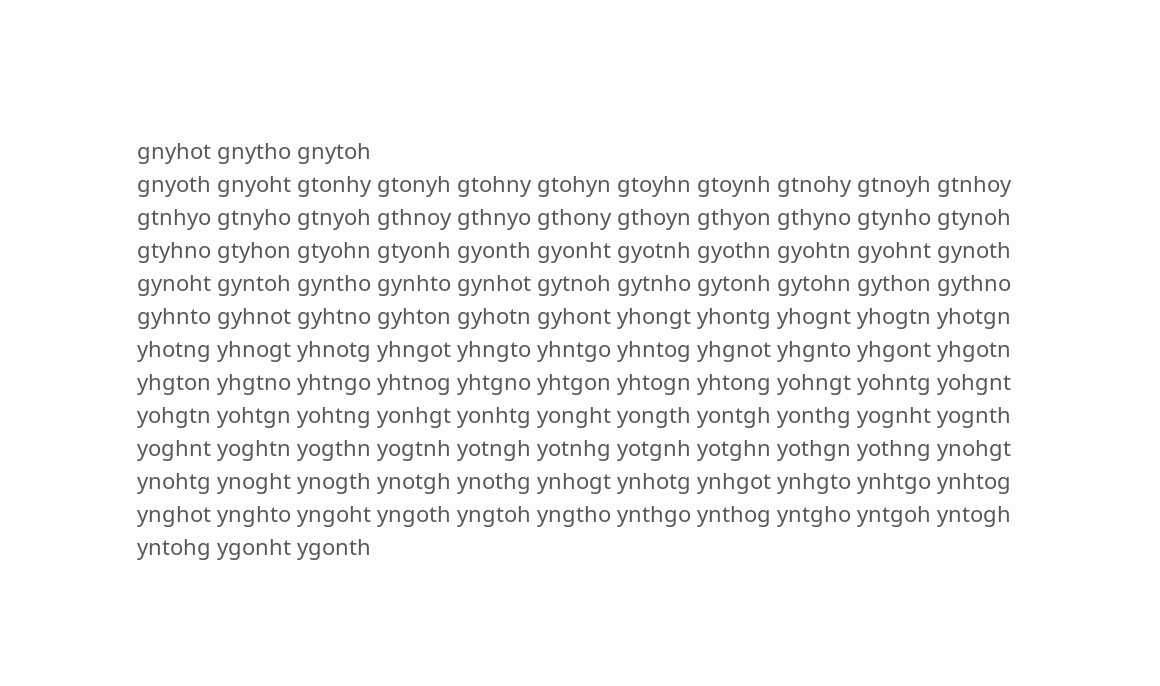gnyhot gnytho gnytoh
gnyoth gnyoht gtonhy gtonyh gtohny gtohyn gtoyhn gtoynh gtnohy gtnoyh gtnhoy
gtnhyo gtnyho gtnyoh gthnoy gthnyo gthony gthoyn gthyon gthyno gtynho gtynoh
gtyhno gtyhon gtyohn gtyonh gyonth gyonht gyotnh gyothn gyohtn gyohnt gynoth
gynoht gyntoh gyntho gynhto gynhot gytnoh gytnho gytonh gytohn gython gythno
gyhnto gyhnot gyhtno gyhton gyhotn gyhont yhongt yhontg yhognt yhogtn yhotgn
yhotng yhnogt yhnotg yhngot yhngto yhntgo yhntog yhgnot yhgnto yhgont yhgotn
yhgton yhgtno yhtngo yhtnog yhtgno yhtgon yhtogn yhtong yohngt yohntg yohgnt
yohgtn yohtgn yohtng yonhgt yonhtg yonght yongth yontgh yonthg yognht yognth
yoghnt yoghtn yogthn yogtnh yotngh yotnhg yotgnh yotghn yothgn yothng ynohgt
ynohtg ynoght ynogth ynotgh ynothg ynhogt ynhotg ynhgot ynhgto ynhtgo ynhtog
ynghot ynghto yngoht yngoth yngtoh yngtho ynthgo ynthog yntgho yntgoh yntogh
yntohg ygonht ygonth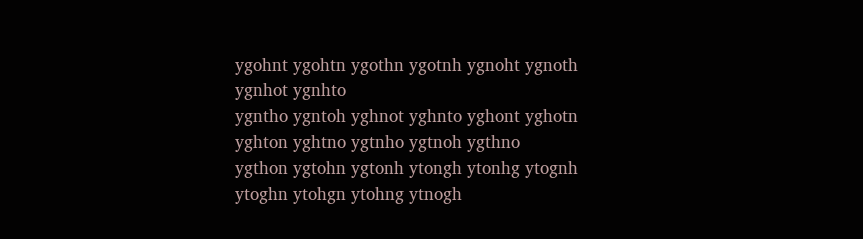ygohnt ygohtn ygothn ygotnh ygnoht ygnoth ygnhot ygnhto
ygntho ygntoh yghnot yghnto yghont yghotn yghton yghtno ygtnho ygtnoh ygthno
ygthon ygtohn ygtonh ytongh ytonhg ytognh ytoghn ytohgn ytohng ytnogh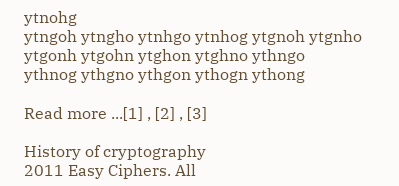ytnohg
ytngoh ytngho ytnhgo ytnhog ytgnoh ytgnho ytgonh ytgohn ytghon ytghno ythngo
ythnog ythgno ythgon ythogn ythong

Read more ...[1] , [2] , [3]

History of cryptography
2011 Easy Ciphers. All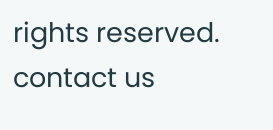rights reserved. contact us